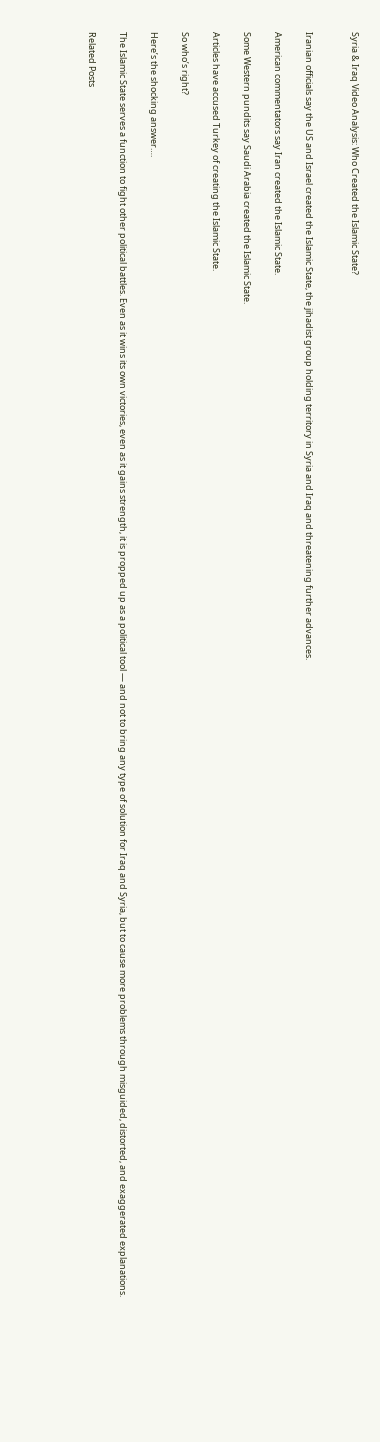Syria & Iraq Video Analysis: Who Created the Islamic State?


Iranian officials say the US and Israel created the Islamic State, the jihadist group holding territory in Syria and Iraq and threatening further advances.

American commentators say Iran created the Islamic State.

Some Western pundits say Saudi Arabia created the Islamic State.

Articles have accused Turkey of creating the Islamic State.

So who’s right?

Here’s the shocking answer….

The Islamic State serves a function to fight other political battles. Even as it wins its own victories, even as it gains strength, it is propped up as a political tool — and not to bring any type of solution for Iraq and Syria, but to cause more problems through misguided, distorted, and exaggerated explanations.

Related Posts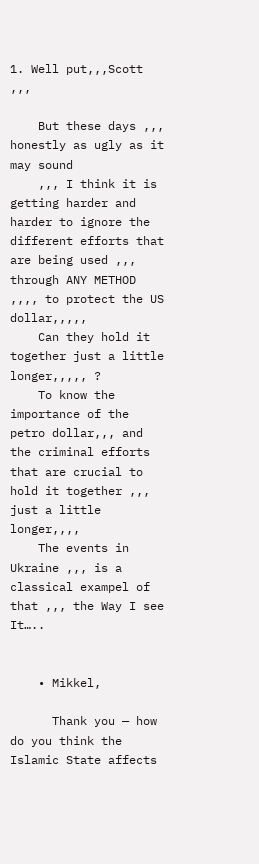1. Well put,,,Scott ,,,

    But these days ,,, honestly as ugly as it may sound
    ,,, I think it is getting harder and harder to ignore the different efforts that are being used ,,, through ANY METHOD ,,,, to protect the US dollar,,,,,
    Can they hold it together just a little longer,,,,, ?
    To know the importance of the petro dollar,,, and the criminal efforts that are crucial to hold it together ,,, just a little longer,,,,
    The events in Ukraine ,,, is a classical exampel of that ,,, the Way I see It…..


    • Mikkel,

      Thank you — how do you think the Islamic State affects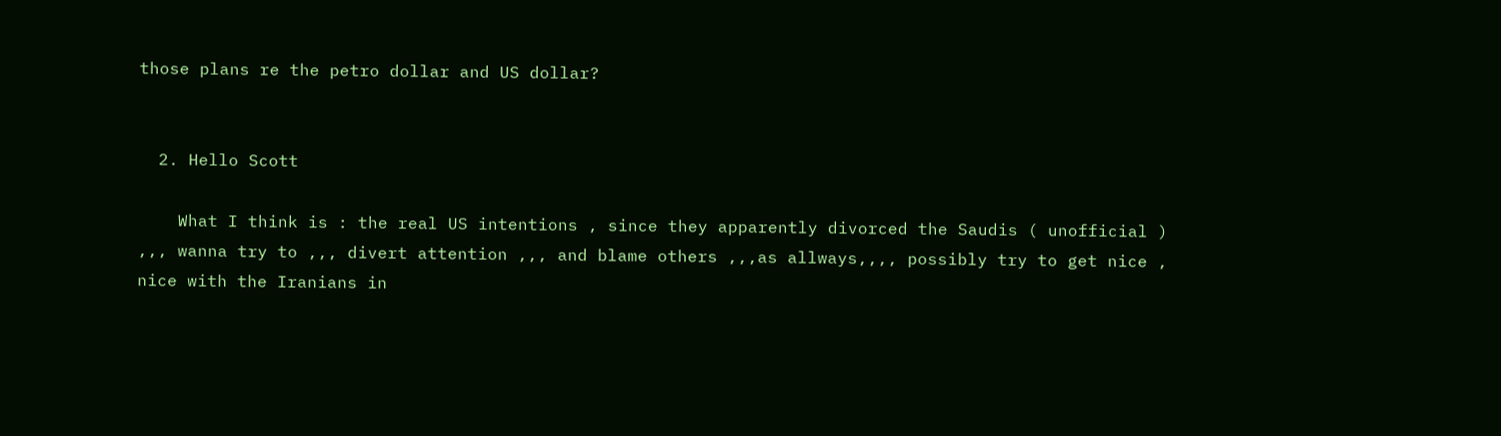those plans re the petro dollar and US dollar?


  2. Hello Scott

    What I think is : the real US intentions , since they apparently divorced the Saudis ( unofficial ) ,,, wanna try to ,,, divert attention ,,, and blame others ,,,as allways,,,, possibly try to get nice , nice with the Iranians in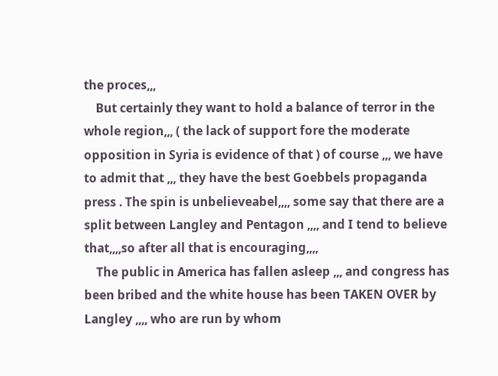the proces,,,
    But certainly they want to hold a balance of terror in the whole region,,, ( the lack of support fore the moderate opposition in Syria is evidence of that ) of course ,,, we have to admit that ,,, they have the best Goebbels propaganda press . The spin is unbelieveabel,,,, some say that there are a split between Langley and Pentagon ,,,, and I tend to believe that,,,,so after all that is encouraging,,,,
    The public in America has fallen asleep ,,, and congress has been bribed and the white house has been TAKEN OVER by Langley ,,,, who are run by whom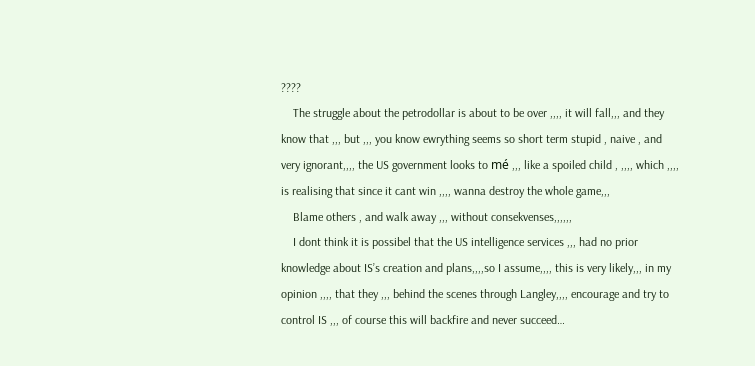????
    The struggle about the petrodollar is about to be over ,,,, it will fall,,, and they know that ,,, but ,,, you know ewrything seems so short term stupid , naive , and very ignorant,,,, the US government looks to mé ,,, like a spoiled child , ,,,, which ,,,, is realising that since it cant win ,,,, wanna destroy the whole game,,,
    Blame others , and walk away ,,, without consekvenses,,,,,,
    I dont think it is possibel that the US intelligence services ,,, had no prior knowledge about IS’s creation and plans,,,,so I assume,,,, this is very likely,,, in my opinion ,,,, that they ,,, behind the scenes through Langley,,,, encourage and try to control IS ,,, of course this will backfire and never succeed…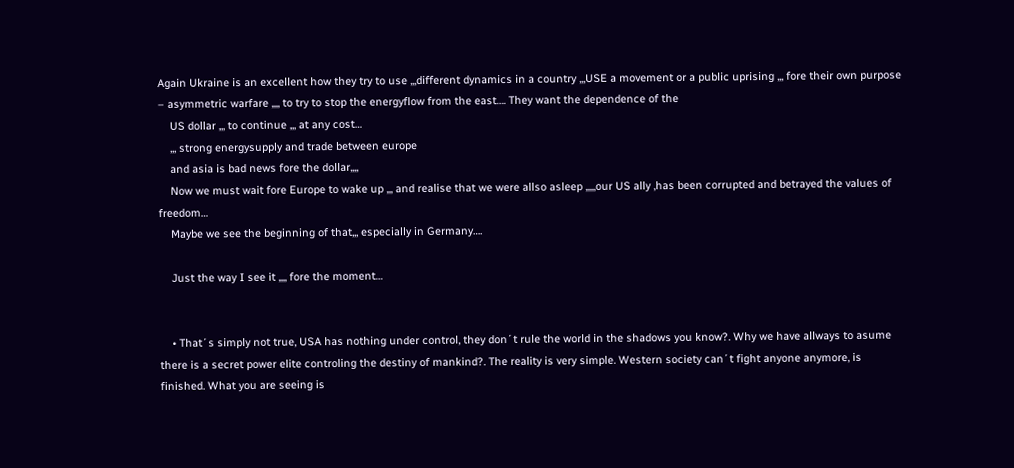Again Ukraine is an excellent how they try to use ,,,different dynamics in a country ,,,USE a movement or a public uprising ,,, fore their own purpose – asymmetric warfare ,,,, to try to stop the energyflow from the east…. They want the dependence of the
    US dollar ,,, to continue ,,, at any cost…
    ,,, strong energysupply and trade between europe
    and asia is bad news fore the dollar,,,,
    Now we must wait fore Europe to wake up ,,, and realise that we were allso asleep ,,,,,our US ally ,has been corrupted and betrayed the values of freedom…
    Maybe we see the beginning of that,,, especially in Germany….

    Just the way I see it ,,,, fore the moment…


    • That´s simply not true, USA has nothing under control, they don´t rule the world in the shadows you know?. Why we have allways to asume there is a secret power elite controling the destiny of mankind?. The reality is very simple. Western society can´t fight anyone anymore, is finished. What you are seeing is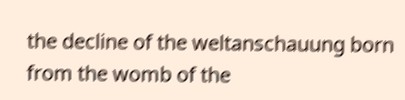the decline of the weltanschauung born from the womb of the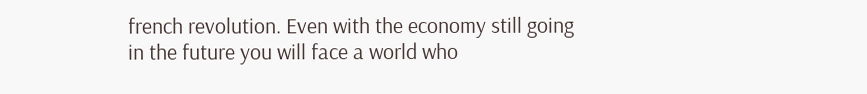french revolution. Even with the economy still going in the future you will face a world who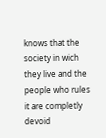knows that the society in wich they live and the people who rules it are completly devoid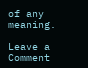of any meaning.

Leave a Comment